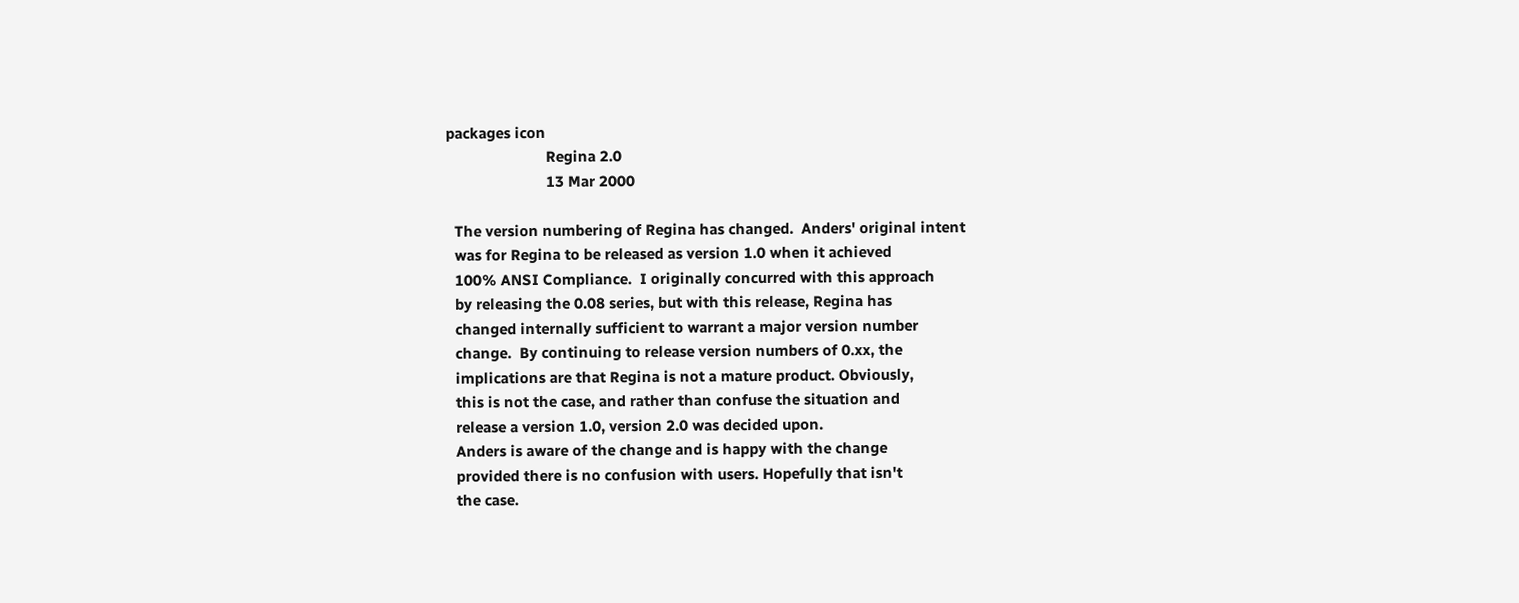packages icon
                         Regina 2.0
                         13 Mar 2000

  The version numbering of Regina has changed.  Anders' original intent
  was for Regina to be released as version 1.0 when it achieved
  100% ANSI Compliance.  I originally concurred with this approach
  by releasing the 0.08 series, but with this release, Regina has
  changed internally sufficient to warrant a major version number
  change.  By continuing to release version numbers of 0.xx, the
  implications are that Regina is not a mature product. Obviously,
  this is not the case, and rather than confuse the situation and
  release a version 1.0, version 2.0 was decided upon.
  Anders is aware of the change and is happy with the change
  provided there is no confusion with users. Hopefully that isn't
  the case.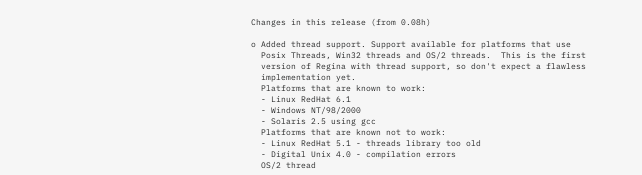Changes in this release (from 0.08h)

o Added thread support. Support available for platforms that use
  Posix Threads, Win32 threads and OS/2 threads.  This is the first
  version of Regina with thread support, so don't expect a flawless
  implementation yet.
  Platforms that are known to work:
  - Linux RedHat 6.1
  - Windows NT/98/2000
  - Solaris 2.5 using gcc
  Platforms that are known not to work:
  - Linux RedHat 5.1 - threads library too old
  - Digital Unix 4.0 - compilation errors
  OS/2 thread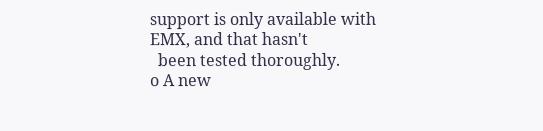support is only available with EMX, and that hasn't
  been tested thoroughly.
o A new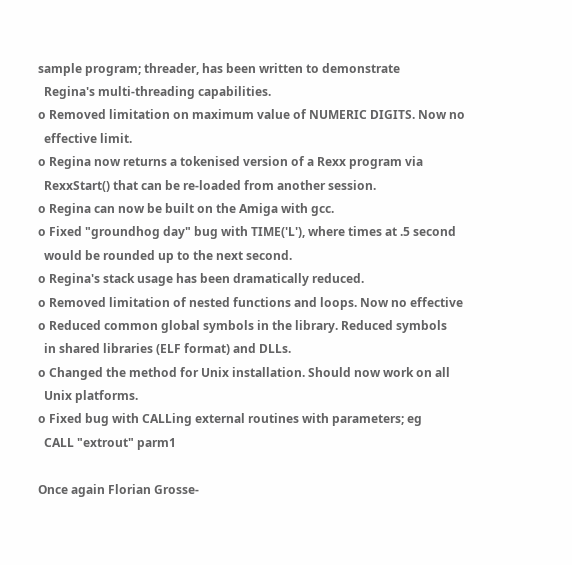sample program; threader, has been written to demonstrate
  Regina's multi-threading capabilities.
o Removed limitation on maximum value of NUMERIC DIGITS. Now no
  effective limit.
o Regina now returns a tokenised version of a Rexx program via
  RexxStart() that can be re-loaded from another session.
o Regina can now be built on the Amiga with gcc.
o Fixed "groundhog day" bug with TIME('L'), where times at .5 second
  would be rounded up to the next second.
o Regina's stack usage has been dramatically reduced.
o Removed limitation of nested functions and loops. Now no effective
o Reduced common global symbols in the library. Reduced symbols
  in shared libraries (ELF format) and DLLs.
o Changed the method for Unix installation. Should now work on all
  Unix platforms.
o Fixed bug with CALLing external routines with parameters; eg
  CALL "extrout" parm1

Once again Florian Grosse-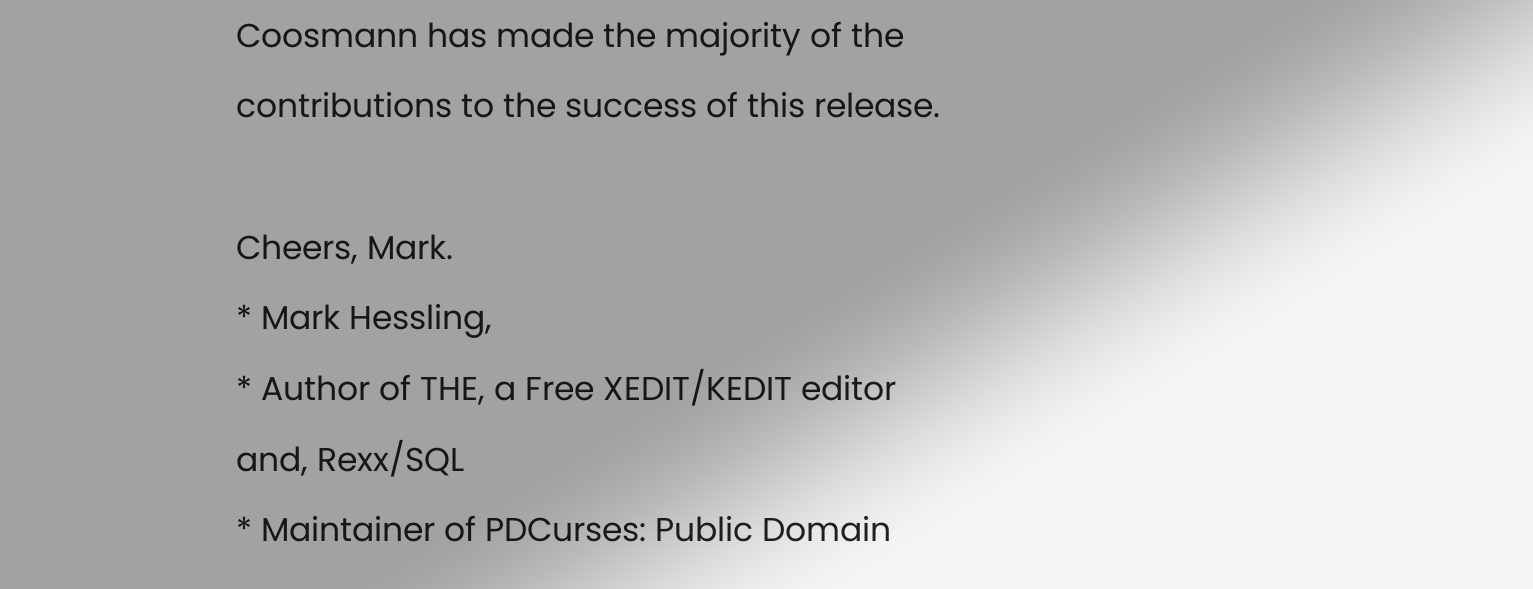Coosmann has made the majority of the
contributions to the success of this release.

Cheers, Mark.
* Mark Hessling,
* Author of THE, a Free XEDIT/KEDIT editor and, Rexx/SQL
* Maintainer of PDCurses: Public Domain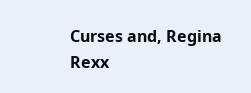Curses and, Regina Rexx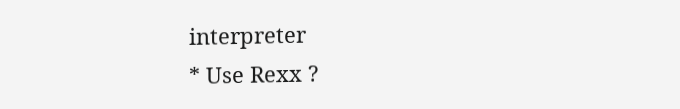interpreter
* Use Rexx ?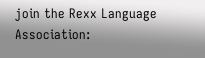join the Rexx Language Association: